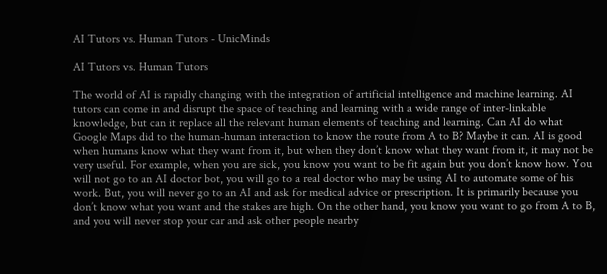AI Tutors vs. Human Tutors - UnicMinds

AI Tutors vs. Human Tutors

The world of AI is rapidly changing with the integration of artificial intelligence and machine learning. AI tutors can come in and disrupt the space of teaching and learning with a wide range of inter-linkable knowledge, but can it replace all the relevant human elements of teaching and learning. Can AI do what Google Maps did to the human-human interaction to know the route from A to B? Maybe it can. AI is good when humans know what they want from it, but when they don’t know what they want from it, it may not be very useful. For example, when you are sick, you know you want to be fit again but you don’t know how. You will not go to an AI doctor bot, you will go to a real doctor who may be using AI to automate some of his work. But, you will never go to an AI and ask for medical advice or prescription. It is primarily because you don’t know what you want and the stakes are high. On the other hand, you know you want to go from A to B, and you will never stop your car and ask other people nearby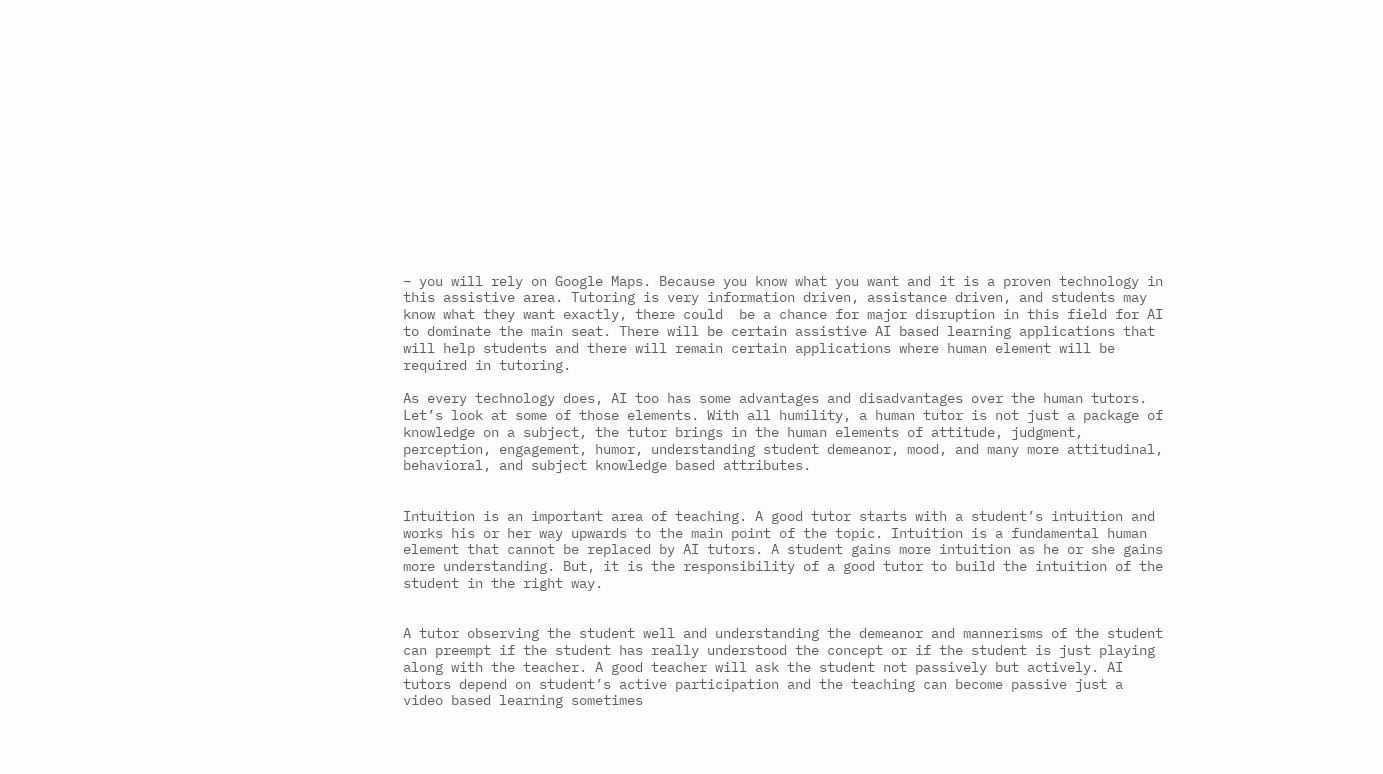– you will rely on Google Maps. Because you know what you want and it is a proven technology in this assistive area. Tutoring is very information driven, assistance driven, and students may know what they want exactly, there could  be a chance for major disruption in this field for AI to dominate the main seat. There will be certain assistive AI based learning applications that will help students and there will remain certain applications where human element will be required in tutoring.

As every technology does, AI too has some advantages and disadvantages over the human tutors. Let’s look at some of those elements. With all humility, a human tutor is not just a package of knowledge on a subject, the tutor brings in the human elements of attitude, judgment, perception, engagement, humor, understanding student demeanor, mood, and many more attitudinal, behavioral, and subject knowledge based attributes.


Intuition is an important area of teaching. A good tutor starts with a student’s intuition and works his or her way upwards to the main point of the topic. Intuition is a fundamental human element that cannot be replaced by AI tutors. A student gains more intuition as he or she gains more understanding. But, it is the responsibility of a good tutor to build the intuition of the student in the right way.


A tutor observing the student well and understanding the demeanor and mannerisms of the student can preempt if the student has really understood the concept or if the student is just playing along with the teacher. A good teacher will ask the student not passively but actively. AI tutors depend on student’s active participation and the teaching can become passive just a video based learning sometimes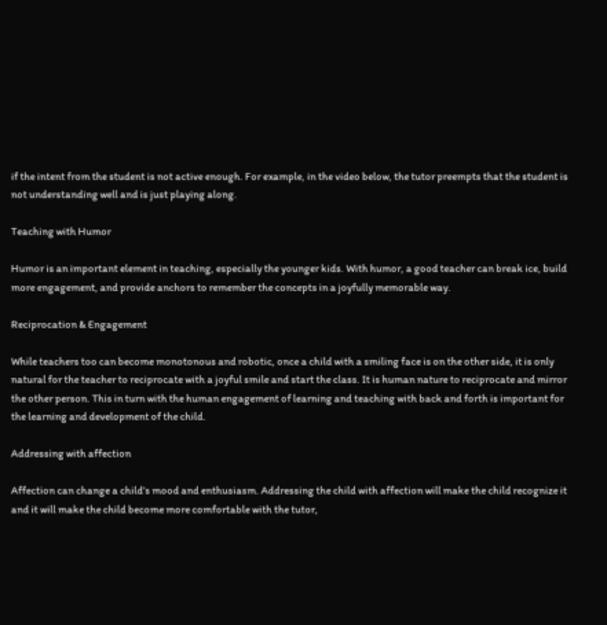if the intent from the student is not active enough. For example, in the video below, the tutor preempts that the student is not understanding well and is just playing along.

Teaching with Humor

Humor is an important element in teaching, especially the younger kids. With humor, a good teacher can break ice, build more engagement, and provide anchors to remember the concepts in a joyfully memorable way.

Reciprocation & Engagement

While teachers too can become monotonous and robotic, once a child with a smiling face is on the other side, it is only natural for the teacher to reciprocate with a joyful smile and start the class. It is human nature to reciprocate and mirror the other person. This in turn with the human engagement of learning and teaching with back and forth is important for the learning and development of the child.

Addressing with affection

Affection can change a child’s mood and enthusiasm. Addressing the child with affection will make the child recognize it and it will make the child become more comfortable with the tutor,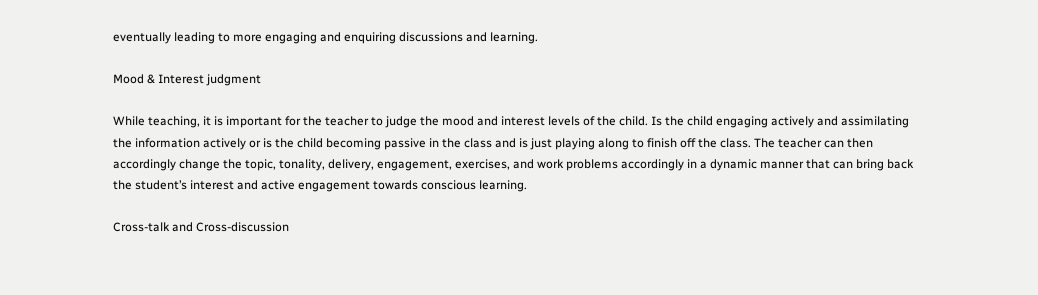eventually leading to more engaging and enquiring discussions and learning.

Mood & Interest judgment

While teaching, it is important for the teacher to judge the mood and interest levels of the child. Is the child engaging actively and assimilating the information actively or is the child becoming passive in the class and is just playing along to finish off the class. The teacher can then accordingly change the topic, tonality, delivery, engagement, exercises, and work problems accordingly in a dynamic manner that can bring back the student’s interest and active engagement towards conscious learning.

Cross-talk and Cross-discussion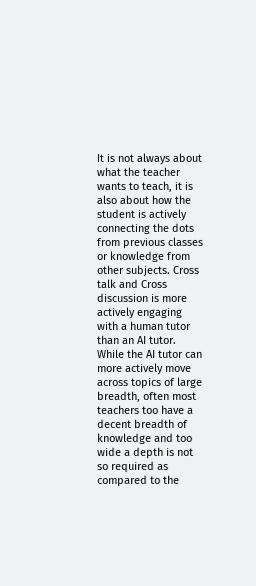It is not always about what the teacher wants to teach, it is also about how the student is actively connecting the dots from previous classes or knowledge from other subjects. Cross talk and Cross discussion is more actively engaging with a human tutor than an AI tutor. While the AI tutor can more actively move across topics of large breadth, often most teachers too have a decent breadth of knowledge and too wide a depth is not so required as compared to the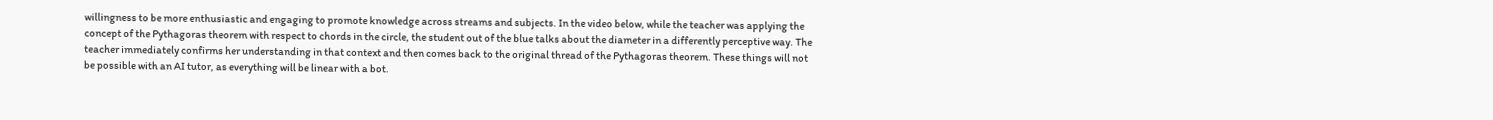willingness to be more enthusiastic and engaging to promote knowledge across streams and subjects. In the video below, while the teacher was applying the concept of the Pythagoras theorem with respect to chords in the circle, the student out of the blue talks about the diameter in a differently perceptive way. The teacher immediately confirms her understanding in that context and then comes back to the original thread of the Pythagoras theorem. These things will not be possible with an AI tutor, as everything will be linear with a bot.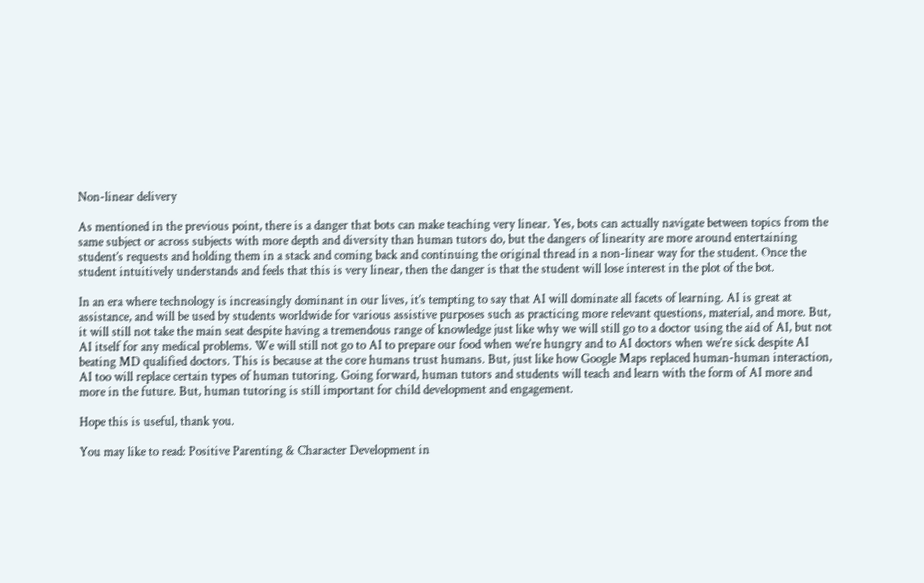Non-linear delivery

As mentioned in the previous point, there is a danger that bots can make teaching very linear. Yes, bots can actually navigate between topics from the same subject or across subjects with more depth and diversity than human tutors do, but the dangers of linearity are more around entertaining student’s requests and holding them in a stack and coming back and continuing the original thread in a non-linear way for the student. Once the student intuitively understands and feels that this is very linear, then the danger is that the student will lose interest in the plot of the bot.

In an era where technology is increasingly dominant in our lives, it’s tempting to say that AI will dominate all facets of learning. AI is great at assistance, and will be used by students worldwide for various assistive purposes such as practicing more relevant questions, material, and more. But, it will still not take the main seat despite having a tremendous range of knowledge just like why we will still go to a doctor using the aid of AI, but not AI itself for any medical problems. We will still not go to AI to prepare our food when we’re hungry and to AI doctors when we’re sick despite AI beating MD qualified doctors. This is because at the core humans trust humans. But, just like how Google Maps replaced human-human interaction, AI too will replace certain types of human tutoring. Going forward, human tutors and students will teach and learn with the form of AI more and more in the future. But, human tutoring is still important for child development and engagement.

Hope this is useful, thank you.

You may like to read: Positive Parenting & Character Development in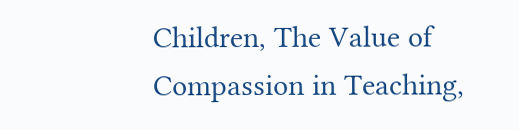Children, The Value of Compassion in Teaching,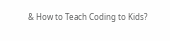& How to Teach Coding to Kids?